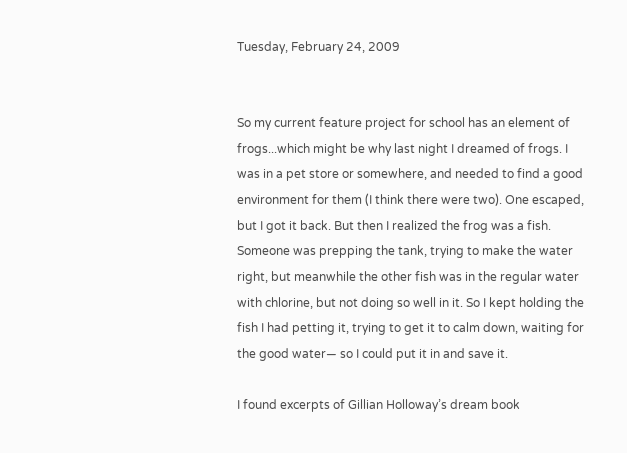Tuesday, February 24, 2009


So my current feature project for school has an element of frogs...which might be why last night I dreamed of frogs. I was in a pet store or somewhere, and needed to find a good environment for them (I think there were two). One escaped, but I got it back. But then I realized the frog was a fish. Someone was prepping the tank, trying to make the water right, but meanwhile the other fish was in the regular water with chlorine, but not doing so well in it. So I kept holding the fish I had petting it, trying to get it to calm down, waiting for the good water— so I could put it in and save it.

I found excerpts of Gillian Holloway’s dream book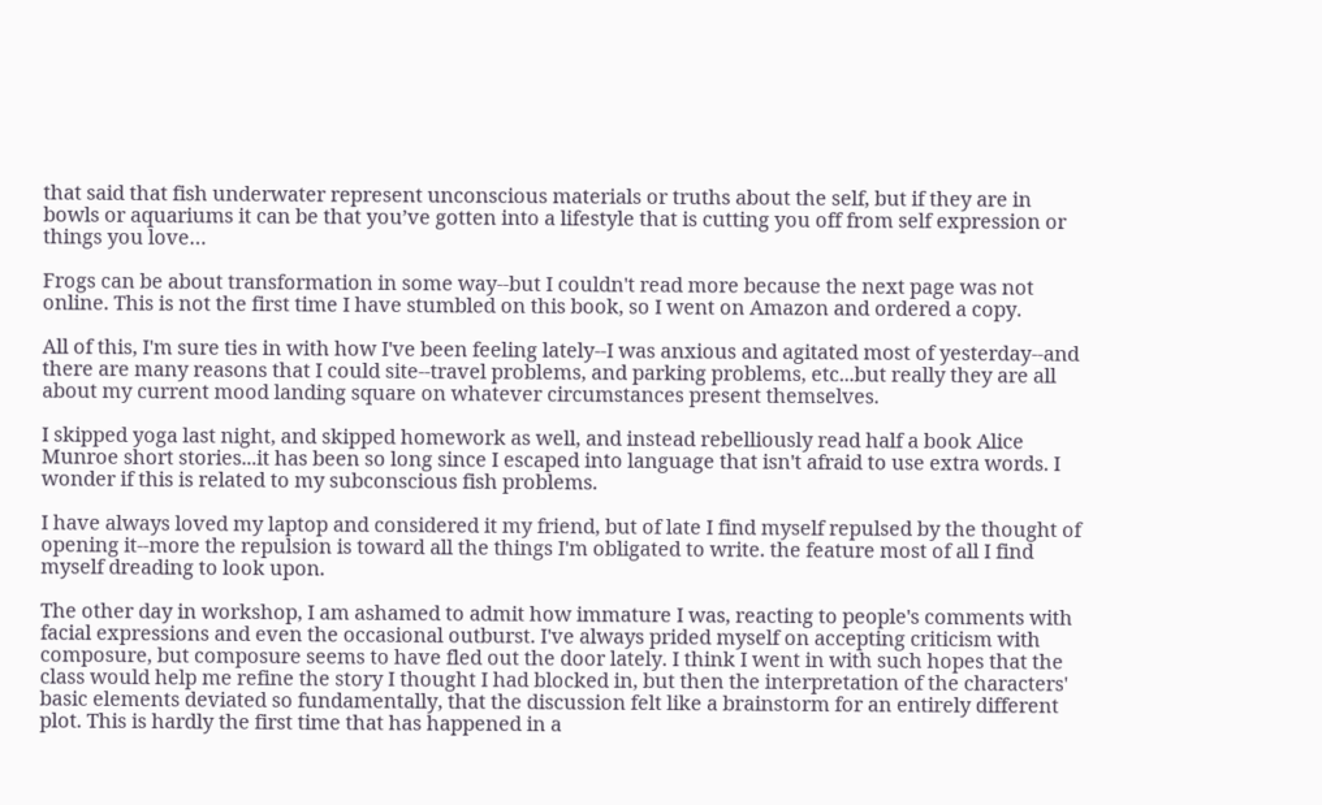that said that fish underwater represent unconscious materials or truths about the self, but if they are in bowls or aquariums it can be that you’ve gotten into a lifestyle that is cutting you off from self expression or things you love…

Frogs can be about transformation in some way--but I couldn't read more because the next page was not online. This is not the first time I have stumbled on this book, so I went on Amazon and ordered a copy.

All of this, I'm sure ties in with how I've been feeling lately--I was anxious and agitated most of yesterday--and there are many reasons that I could site--travel problems, and parking problems, etc...but really they are all about my current mood landing square on whatever circumstances present themselves.

I skipped yoga last night, and skipped homework as well, and instead rebelliously read half a book Alice Munroe short stories...it has been so long since I escaped into language that isn't afraid to use extra words. I wonder if this is related to my subconscious fish problems.

I have always loved my laptop and considered it my friend, but of late I find myself repulsed by the thought of opening it--more the repulsion is toward all the things I'm obligated to write. the feature most of all I find myself dreading to look upon.

The other day in workshop, I am ashamed to admit how immature I was, reacting to people's comments with facial expressions and even the occasional outburst. I've always prided myself on accepting criticism with composure, but composure seems to have fled out the door lately. I think I went in with such hopes that the class would help me refine the story I thought I had blocked in, but then the interpretation of the characters' basic elements deviated so fundamentally, that the discussion felt like a brainstorm for an entirely different plot. This is hardly the first time that has happened in a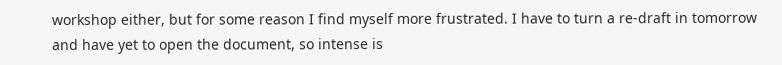workshop either, but for some reason I find myself more frustrated. I have to turn a re-draft in tomorrow and have yet to open the document, so intense is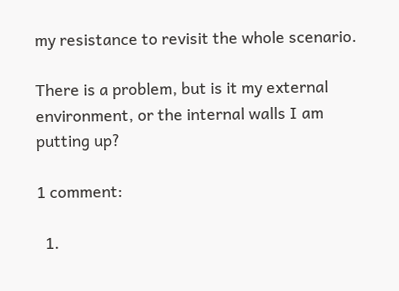my resistance to revisit the whole scenario.

There is a problem, but is it my external environment, or the internal walls I am putting up?

1 comment:

  1.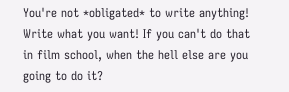You're not *obligated* to write anything! Write what you want! If you can't do that in film school, when the hell else are you going to do it?